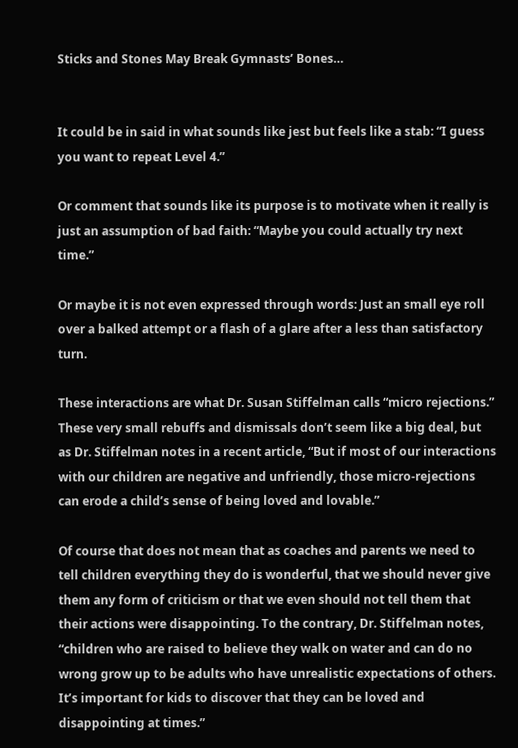Sticks and Stones May Break Gymnasts’ Bones…


It could be in said in what sounds like jest but feels like a stab: “I guess you want to repeat Level 4.”

Or comment that sounds like its purpose is to motivate when it really is just an assumption of bad faith: “Maybe you could actually try next time.”

Or maybe it is not even expressed through words: Just an small eye roll over a balked attempt or a flash of a glare after a less than satisfactory turn.

These interactions are what Dr. Susan Stiffelman calls “micro rejections.” These very small rebuffs and dismissals don’t seem like a big deal, but as Dr. Stiffelman notes in a recent article, “But if most of our interactions with our children are negative and unfriendly, those micro-rejections can erode a child’s sense of being loved and lovable.”

Of course that does not mean that as coaches and parents we need to tell children everything they do is wonderful, that we should never give them any form of criticism or that we even should not tell them that their actions were disappointing. To the contrary, Dr. Stiffelman notes, “children who are raised to believe they walk on water and can do no wrong grow up to be adults who have unrealistic expectations of others. It’s important for kids to discover that they can be loved and disappointing at times.”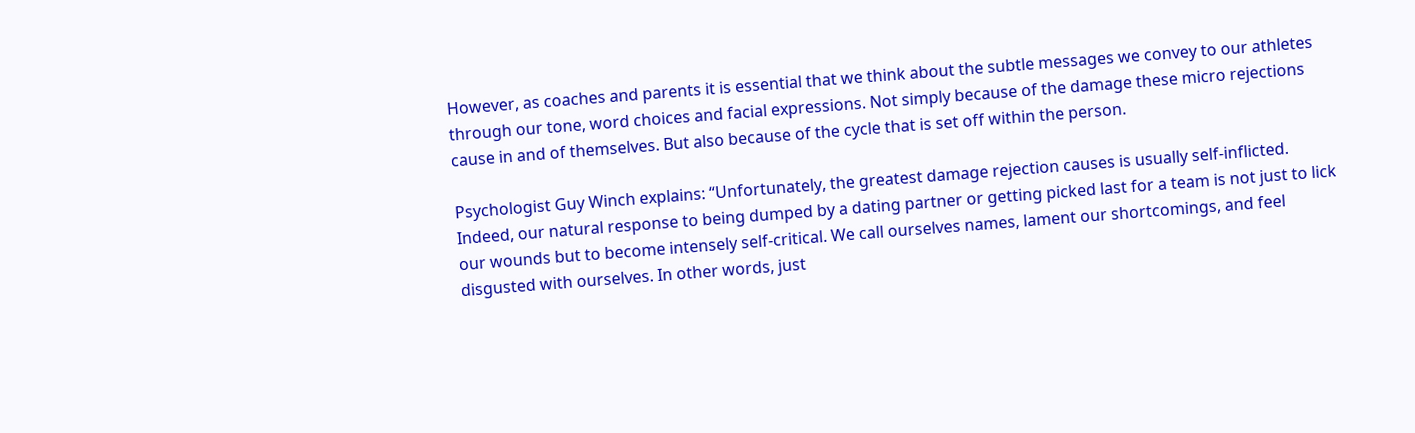However, as coaches and parents it is essential that we think about the subtle messages we convey to our athletes through our tone, word choices and facial expressions. Not simply because of the damage these micro rejections cause in and of themselves. But also because of the cycle that is set off within the person.

Psychologist Guy Winch explains: “Unfortunately, the greatest damage rejection causes is usually self-inflicted. Indeed, our natural response to being dumped by a dating partner or getting picked last for a team is not just to lick our wounds but to become intensely self-critical. We call ourselves names, lament our shortcomings, and feel disgusted with ourselves. In other words, just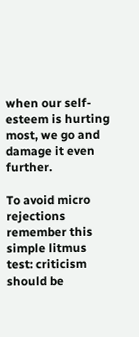when our self-esteem is hurting most, we go and damage it even further.

To avoid micro rejections remember this simple litmus test: criticism should be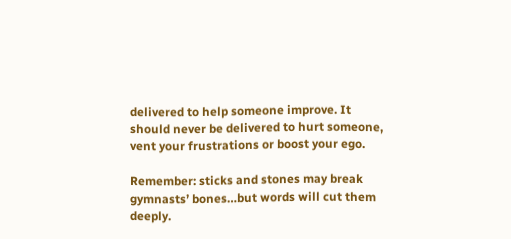delivered to help someone improve. It should never be delivered to hurt someone, vent your frustrations or boost your ego.

Remember: sticks and stones may break gymnasts’ bones…but words will cut them deeply.